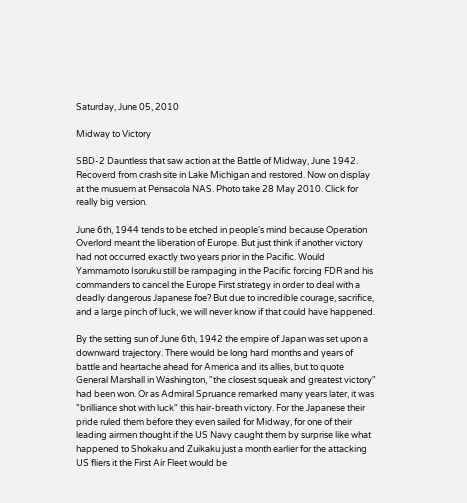Saturday, June 05, 2010

Midway to Victory

SBD-2 Dauntless that saw action at the Battle of Midway, June 1942. Recoverd from crash site in Lake Michigan and restored. Now on display at the musuem at Pensacola NAS. Photo take 28 May 2010. Click for really big version.

June 6th, 1944 tends to be etched in people's mind because Operation Overlord meant the liberation of Europe. But just think if another victory had not occurred exactly two years prior in the Pacific. Would Yammamoto Isoruku still be rampaging in the Pacific forcing FDR and his commanders to cancel the Europe First strategy in order to deal with a deadly dangerous Japanese foe? But due to incredible courage, sacrifice, and a large pinch of luck, we will never know if that could have happened.

By the setting sun of June 6th, 1942 the empire of Japan was set upon a downward trajectory. There would be long hard months and years of battle and heartache ahead for America and its allies, but to quote General Marshall in Washington, "the closest squeak and greatest victory" had been won. Or as Admiral Spruance remarked many years later, it was "brilliance shot with luck" this hair-breath victory. For the Japanese their pride ruled them before they even sailed for Midway, for one of their leading airmen thought if the US Navy caught them by surprise like what happened to Shokaku and Zuikaku just a month earlier for the attacking US fliers it the First Air Fleet would be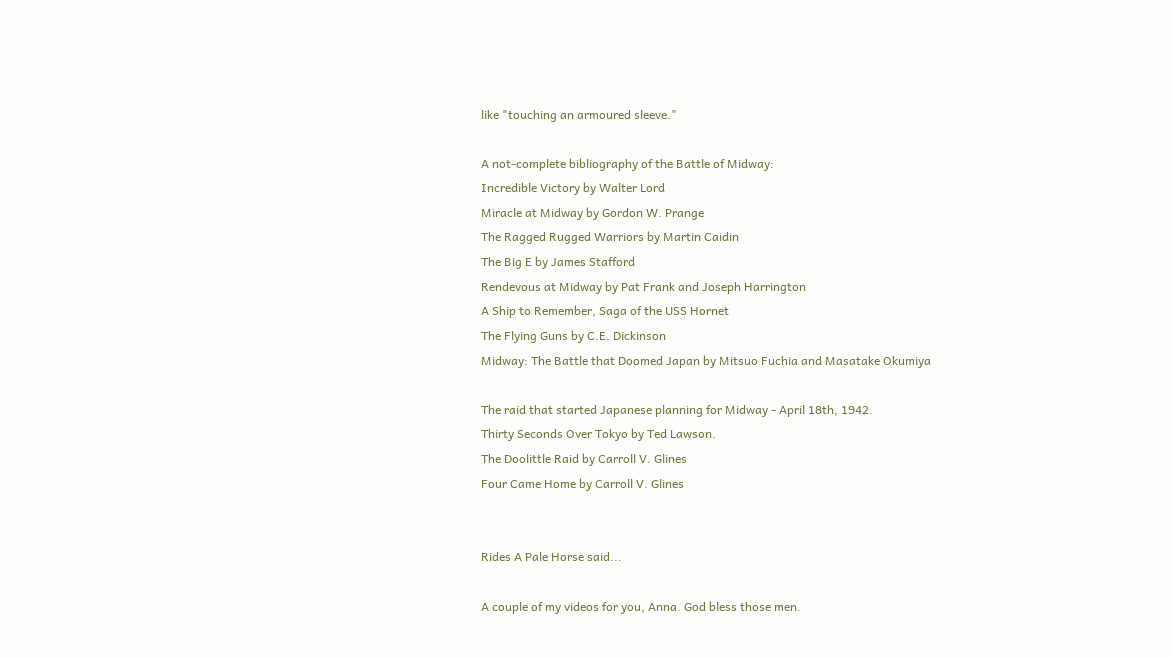like "touching an armoured sleeve."

A not-complete bibliography of the Battle of Midway:
Incredible Victory by Walter Lord
Miracle at Midway by Gordon W. Prange
The Ragged Rugged Warriors by Martin Caidin
The Big E by James Stafford
Rendevous at Midway by Pat Frank and Joseph Harrington
A Ship to Remember, Saga of the USS Hornet
The Flying Guns by C.E. Dickinson
Midway: The Battle that Doomed Japan by Mitsuo Fuchia and Masatake Okumiya

The raid that started Japanese planning for Midway - April 18th, 1942.
Thirty Seconds Over Tokyo by Ted Lawson.
The Doolittle Raid by Carroll V. Glines
Four Came Home by Carroll V. Glines


Rides A Pale Horse said...

A couple of my videos for you, Anna. God bless those men.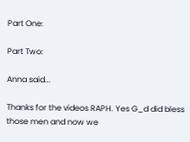Part One:

Part Two:

Anna said...

Thanks for the videos RAPH. Yes G_d did bless those men and now we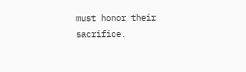must honor their sacrifice.